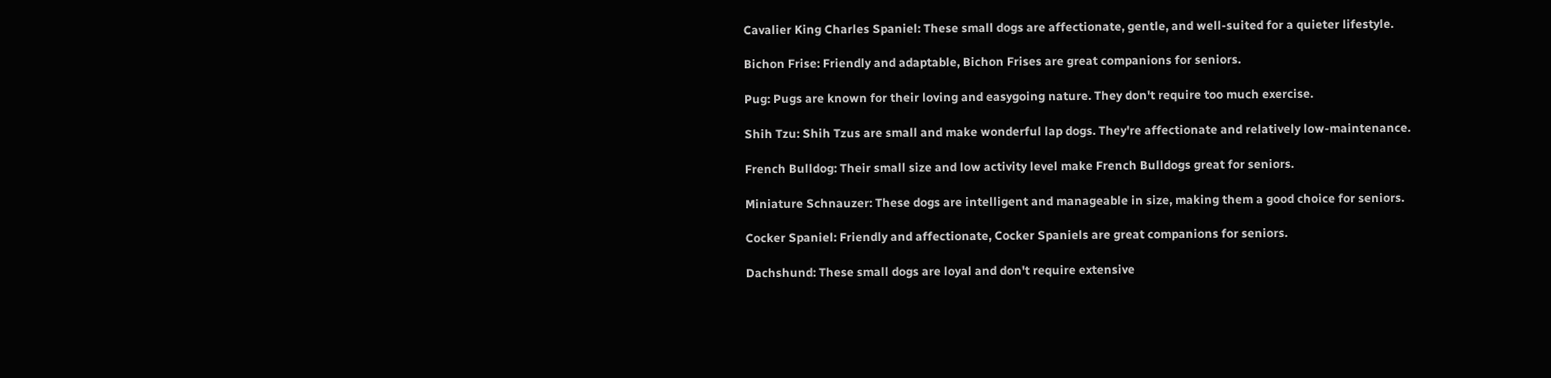Cavalier King Charles Spaniel: These small dogs are affectionate, gentle, and well-suited for a quieter lifestyle.

Bichon Frise: Friendly and adaptable, Bichon Frises are great companions for seniors.

Pug: Pugs are known for their loving and easygoing nature. They don't require too much exercise.

Shih Tzu: Shih Tzus are small and make wonderful lap dogs. They're affectionate and relatively low-maintenance.

French Bulldog: Their small size and low activity level make French Bulldogs great for seniors.

Miniature Schnauzer: These dogs are intelligent and manageable in size, making them a good choice for seniors.

Cocker Spaniel: Friendly and affectionate, Cocker Spaniels are great companions for seniors.

Dachshund: These small dogs are loyal and don't require extensive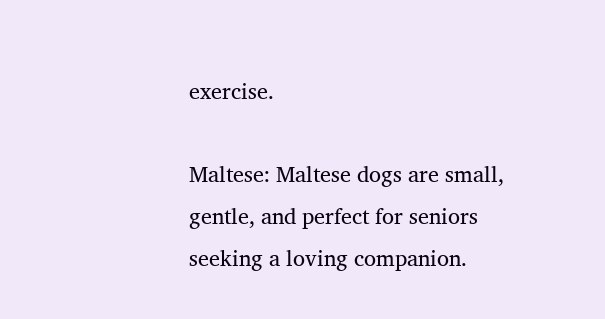exercise.

Maltese: Maltese dogs are small, gentle, and perfect for seniors seeking a loving companion.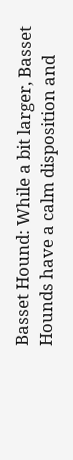Basset Hound: While a bit larger, Basset Hounds have a calm disposition and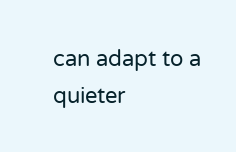can adapt to a quieter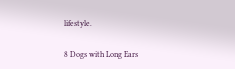lifestyle.

8 Dogs with Long Ears